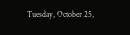Tuesday, October 25,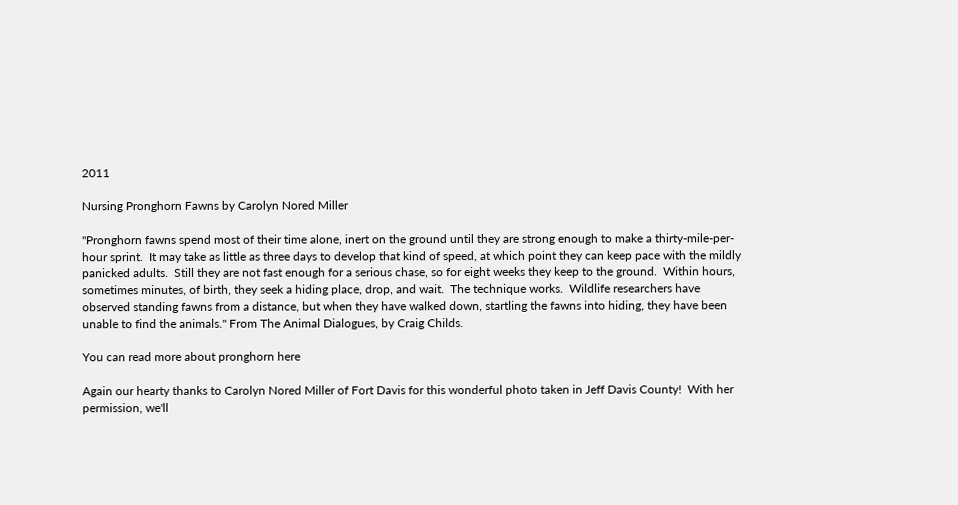2011

Nursing Pronghorn Fawns by Carolyn Nored Miller

"Pronghorn fawns spend most of their time alone, inert on the ground until they are strong enough to make a thirty-mile-per-hour sprint.  It may take as little as three days to develop that kind of speed, at which point they can keep pace with the mildly panicked adults.  Still they are not fast enough for a serious chase, so for eight weeks they keep to the ground.  Within hours, sometimes minutes, of birth, they seek a hiding place, drop, and wait.  The technique works.  Wildlife researchers have observed standing fawns from a distance, but when they have walked down, startling the fawns into hiding, they have been unable to find the animals." From The Animal Dialogues, by Craig Childs.

You can read more about pronghorn here

Again our hearty thanks to Carolyn Nored Miller of Fort Davis for this wonderful photo taken in Jeff Davis County!  With her permission, we'll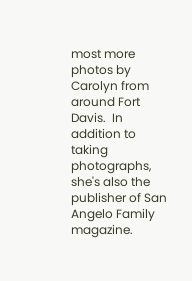most more photos by Carolyn from around Fort Davis.  In addition to taking photographs, she's also the publisher of San Angelo Family magazine.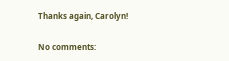Thanks again, Carolyn!

No comments: